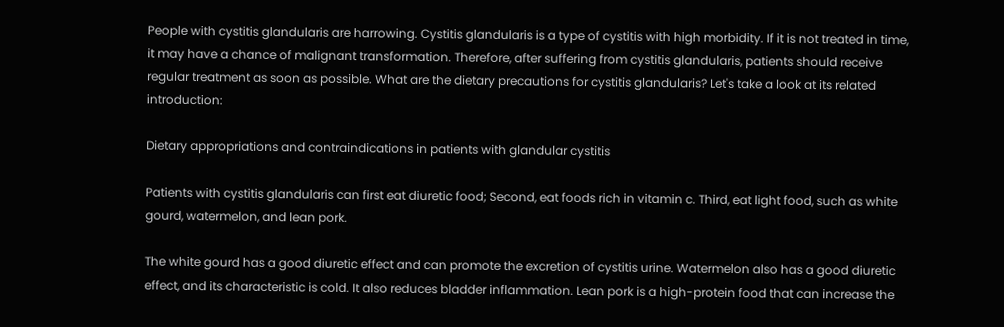People with cystitis glandularis are harrowing. Cystitis glandularis is a type of cystitis with high morbidity. If it is not treated in time, it may have a chance of malignant transformation. Therefore, after suffering from cystitis glandularis, patients should receive regular treatment as soon as possible. What are the dietary precautions for cystitis glandularis? Let's take a look at its related introduction:

Dietary appropriations and contraindications in patients with glandular cystitis

Patients with cystitis glandularis can first eat diuretic food; Second, eat foods rich in vitamin c. Third, eat light food, such as white gourd, watermelon, and lean pork.

The white gourd has a good diuretic effect and can promote the excretion of cystitis urine. Watermelon also has a good diuretic effect, and its characteristic is cold. It also reduces bladder inflammation. Lean pork is a high-protein food that can increase the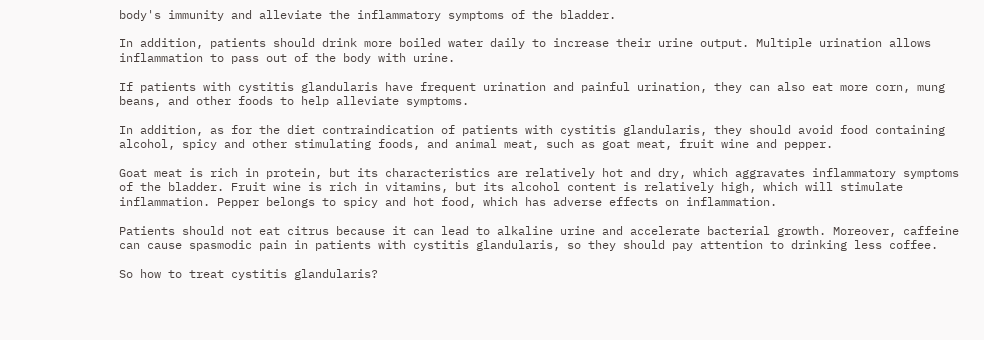body's immunity and alleviate the inflammatory symptoms of the bladder.

In addition, patients should drink more boiled water daily to increase their urine output. Multiple urination allows inflammation to pass out of the body with urine.

If patients with cystitis glandularis have frequent urination and painful urination, they can also eat more corn, mung beans, and other foods to help alleviate symptoms.

In addition, as for the diet contraindication of patients with cystitis glandularis, they should avoid food containing alcohol, spicy and other stimulating foods, and animal meat, such as goat meat, fruit wine and pepper.

Goat meat is rich in protein, but its characteristics are relatively hot and dry, which aggravates inflammatory symptoms of the bladder. Fruit wine is rich in vitamins, but its alcohol content is relatively high, which will stimulate inflammation. Pepper belongs to spicy and hot food, which has adverse effects on inflammation.

Patients should not eat citrus because it can lead to alkaline urine and accelerate bacterial growth. Moreover, caffeine can cause spasmodic pain in patients with cystitis glandularis, so they should pay attention to drinking less coffee.

So how to treat cystitis glandularis?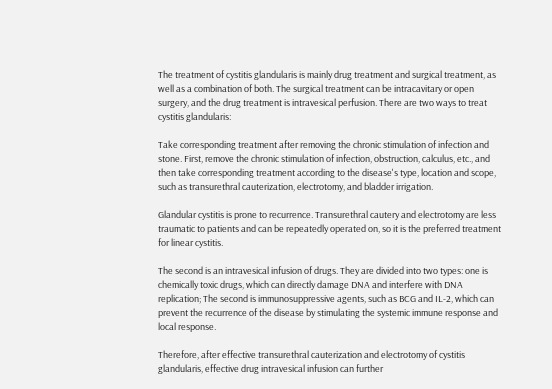The treatment of cystitis glandularis is mainly drug treatment and surgical treatment, as well as a combination of both. The surgical treatment can be intracavitary or open surgery, and the drug treatment is intravesical perfusion. There are two ways to treat cystitis glandularis:

Take corresponding treatment after removing the chronic stimulation of infection and stone. First, remove the chronic stimulation of infection, obstruction, calculus, etc., and then take corresponding treatment according to the disease's type, location and scope, such as transurethral cauterization, electrotomy, and bladder irrigation.

Glandular cystitis is prone to recurrence. Transurethral cautery and electrotomy are less traumatic to patients and can be repeatedly operated on, so it is the preferred treatment for linear cystitis.

The second is an intravesical infusion of drugs. They are divided into two types: one is chemically toxic drugs, which can directly damage DNA and interfere with DNA replication; The second is immunosuppressive agents, such as BCG and IL-2, which can prevent the recurrence of the disease by stimulating the systemic immune response and local response.

Therefore, after effective transurethral cauterization and electrotomy of cystitis glandularis, effective drug intravesical infusion can further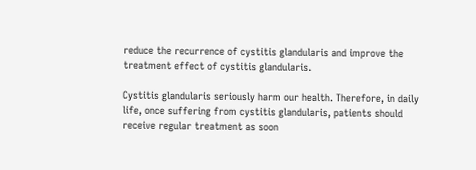reduce the recurrence of cystitis glandularis and improve the treatment effect of cystitis glandularis.

Cystitis glandularis seriously harm our health. Therefore, in daily life, once suffering from cystitis glandularis, patients should receive regular treatment as soon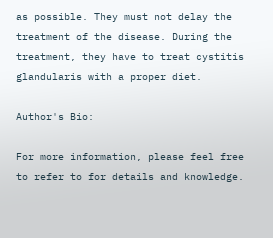as possible. They must not delay the treatment of the disease. During the treatment, they have to treat cystitis glandularis with a proper diet.

Author's Bio:

For more information, please feel free to refer to for details and knowledge.